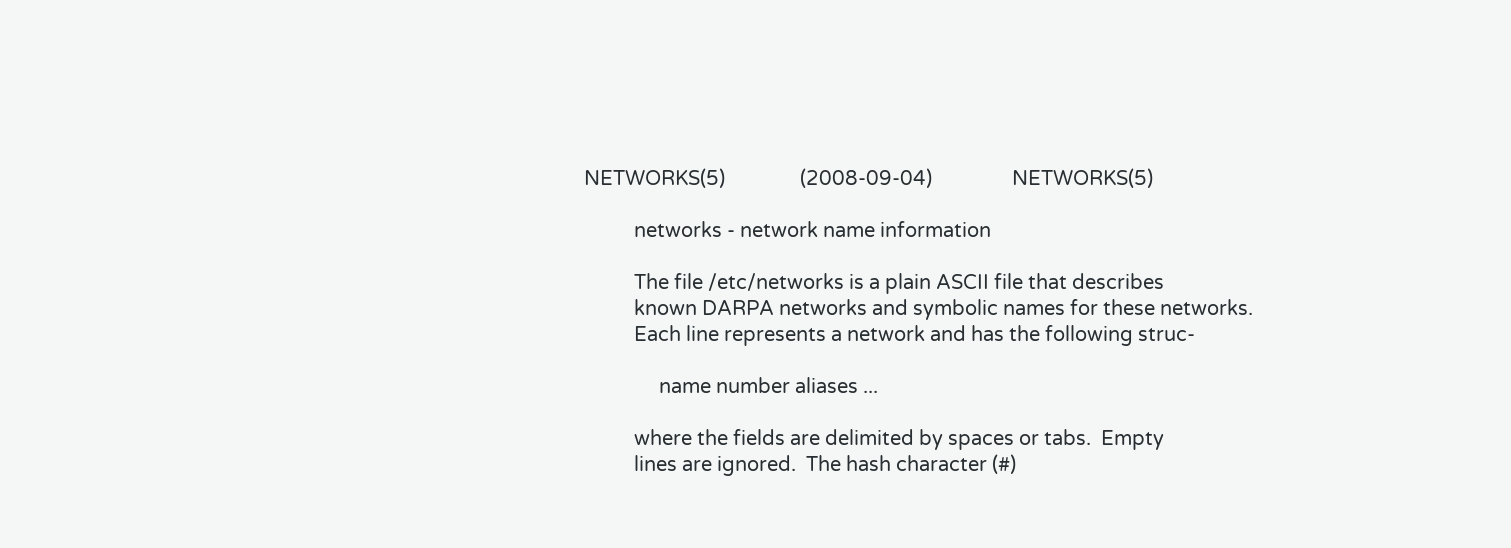NETWORKS(5)               (2008-09-04)                NETWORKS(5)

          networks - network name information

          The file /etc/networks is a plain ASCII file that describes
          known DARPA networks and symbolic names for these networks.
          Each line represents a network and has the following struc-

               name number aliases ...

          where the fields are delimited by spaces or tabs.  Empty
          lines are ignored.  The hash character (#)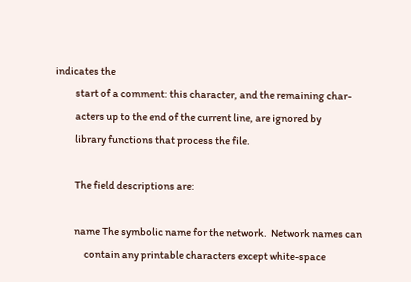indicates the
          start of a comment: this character, and the remaining char-
          acters up to the end of the current line, are ignored by
          library functions that process the file.

          The field descriptions are:

          name The symbolic name for the network.  Network names can
               contain any printable characters except white-space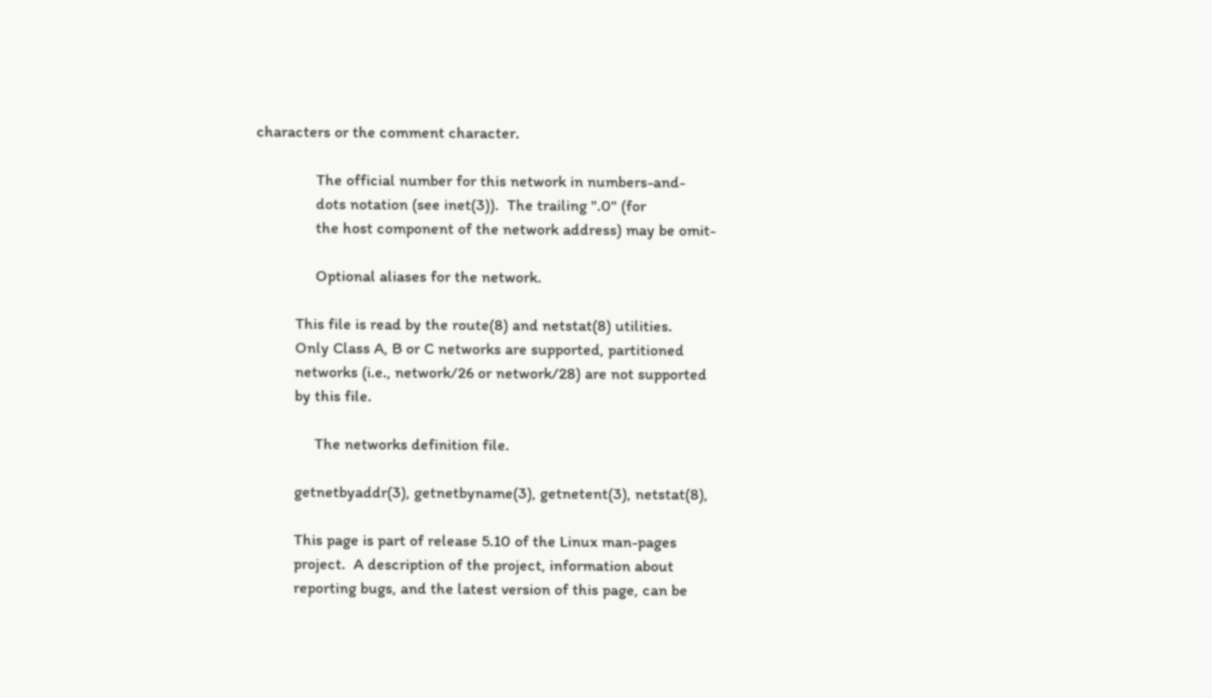characters or the comment character.

               The official number for this network in numbers-and-
               dots notation (see inet(3)).  The trailing ".0" (for
               the host component of the network address) may be omit-

               Optional aliases for the network.

          This file is read by the route(8) and netstat(8) utilities.
          Only Class A, B or C networks are supported, partitioned
          networks (i.e., network/26 or network/28) are not supported
          by this file.

               The networks definition file.

          getnetbyaddr(3), getnetbyname(3), getnetent(3), netstat(8),

          This page is part of release 5.10 of the Linux man-pages
          project.  A description of the project, information about
          reporting bugs, and the latest version of this page, can be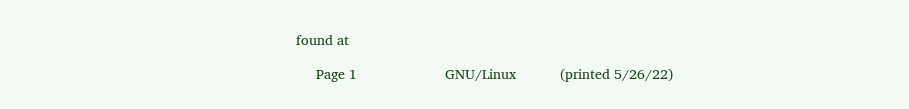found at

     Page 1                      GNU/Linux           (printed 5/26/22)